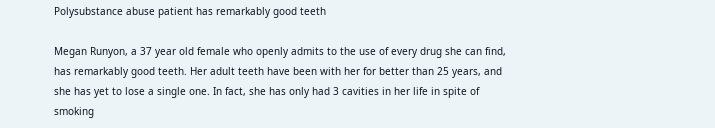Polysubstance abuse patient has remarkably good teeth

Megan Runyon, a 37 year old female who openly admits to the use of every drug she can find, has remarkably good teeth. Her adult teeth have been with her for better than 25 years, and she has yet to lose a single one. In fact, she has only had 3 cavities in her life in spite of smoking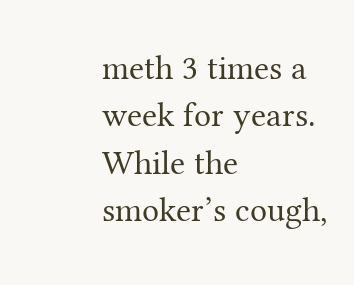meth 3 times a week for years. While the smoker’s cough,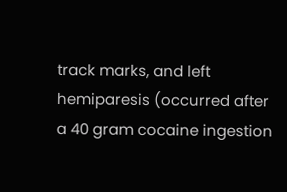track marks, and left hemiparesis (occurred after a 40 gram cocaine ingestion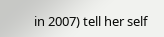in 2007) tell her self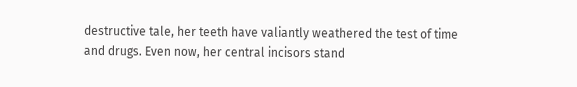destructive tale, her teeth have valiantly weathered the test of time and drugs. Even now, her central incisors stand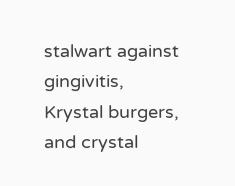stalwart against gingivitis, Krystal burgers, and crystal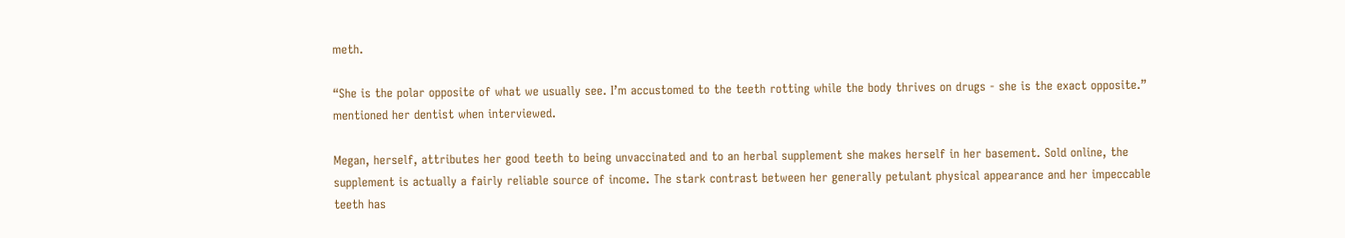meth.

“She is the polar opposite of what we usually see. I’m accustomed to the teeth rotting while the body thrives on drugs - she is the exact opposite.” mentioned her dentist when interviewed.

Megan, herself, attributes her good teeth to being unvaccinated and to an herbal supplement she makes herself in her basement. Sold online, the supplement is actually a fairly reliable source of income. The stark contrast between her generally petulant physical appearance and her impeccable teeth has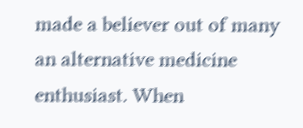made a believer out of many an alternative medicine enthusiast. When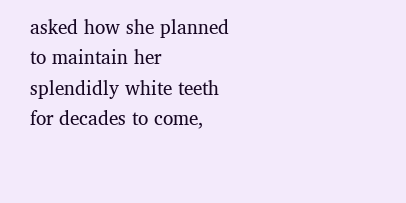asked how she planned to maintain her splendidly white teeth for decades to come,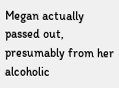Megan actually passed out, presumably from her alcoholic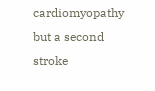cardiomyopathy but a second stroke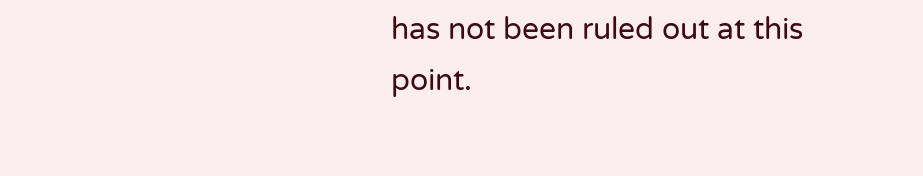has not been ruled out at this point.